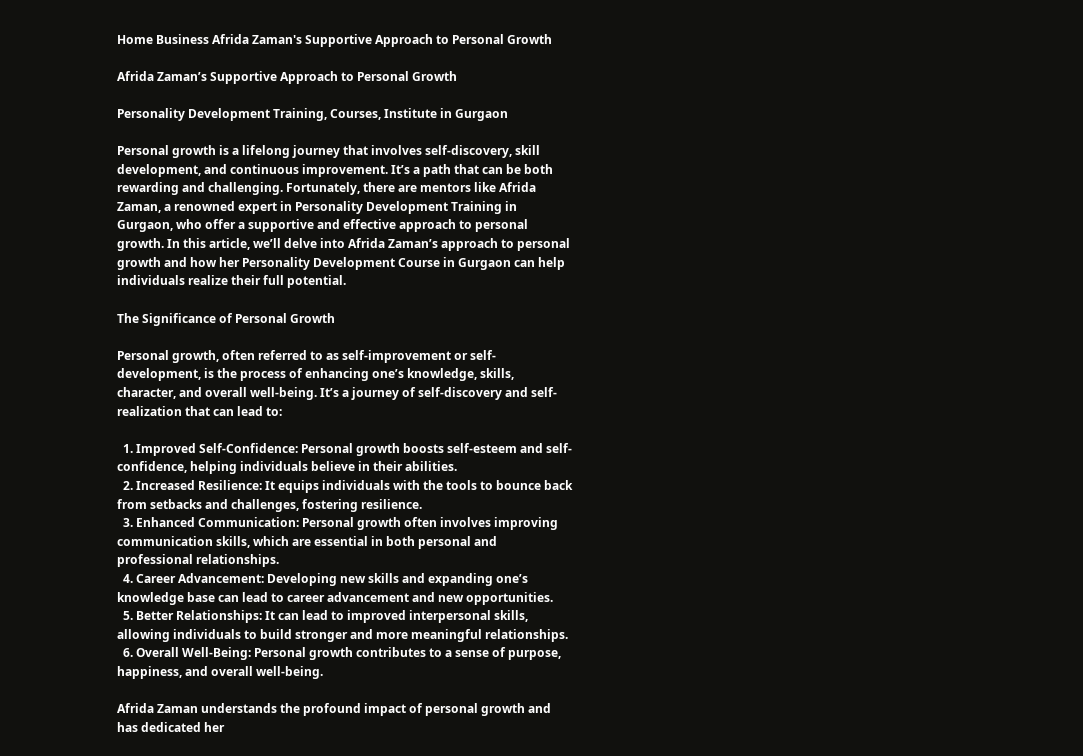Home Business Afrida Zaman's Supportive Approach to Personal Growth

Afrida Zaman’s Supportive Approach to Personal Growth

Personality Development Training, Courses, Institute in Gurgaon

Personal growth is a lifelong journey that involves self-discovery, skill development, and continuous improvement. It’s a path that can be both rewarding and challenging. Fortunately, there are mentors like Afrida Zaman, a renowned expert in Personality Development Training in Gurgaon, who offer a supportive and effective approach to personal growth. In this article, we’ll delve into Afrida Zaman’s approach to personal growth and how her Personality Development Course in Gurgaon can help individuals realize their full potential.

The Significance of Personal Growth

Personal growth, often referred to as self-improvement or self-development, is the process of enhancing one’s knowledge, skills, character, and overall well-being. It’s a journey of self-discovery and self-realization that can lead to:

  1. Improved Self-Confidence: Personal growth boosts self-esteem and self-confidence, helping individuals believe in their abilities.
  2. Increased Resilience: It equips individuals with the tools to bounce back from setbacks and challenges, fostering resilience.
  3. Enhanced Communication: Personal growth often involves improving communication skills, which are essential in both personal and professional relationships.
  4. Career Advancement: Developing new skills and expanding one’s knowledge base can lead to career advancement and new opportunities.
  5. Better Relationships: It can lead to improved interpersonal skills, allowing individuals to build stronger and more meaningful relationships.
  6. Overall Well-Being: Personal growth contributes to a sense of purpose, happiness, and overall well-being.

Afrida Zaman understands the profound impact of personal growth and has dedicated her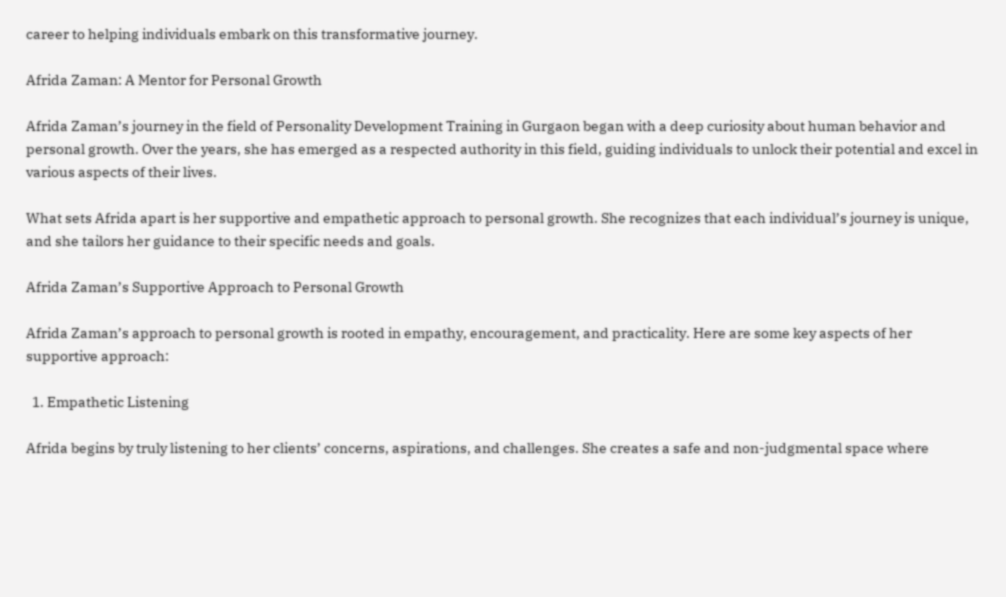career to helping individuals embark on this transformative journey.

Afrida Zaman: A Mentor for Personal Growth

Afrida Zaman’s journey in the field of Personality Development Training in Gurgaon began with a deep curiosity about human behavior and personal growth. Over the years, she has emerged as a respected authority in this field, guiding individuals to unlock their potential and excel in various aspects of their lives.

What sets Afrida apart is her supportive and empathetic approach to personal growth. She recognizes that each individual’s journey is unique, and she tailors her guidance to their specific needs and goals.

Afrida Zaman’s Supportive Approach to Personal Growth

Afrida Zaman’s approach to personal growth is rooted in empathy, encouragement, and practicality. Here are some key aspects of her supportive approach:

  1. Empathetic Listening

Afrida begins by truly listening to her clients’ concerns, aspirations, and challenges. She creates a safe and non-judgmental space where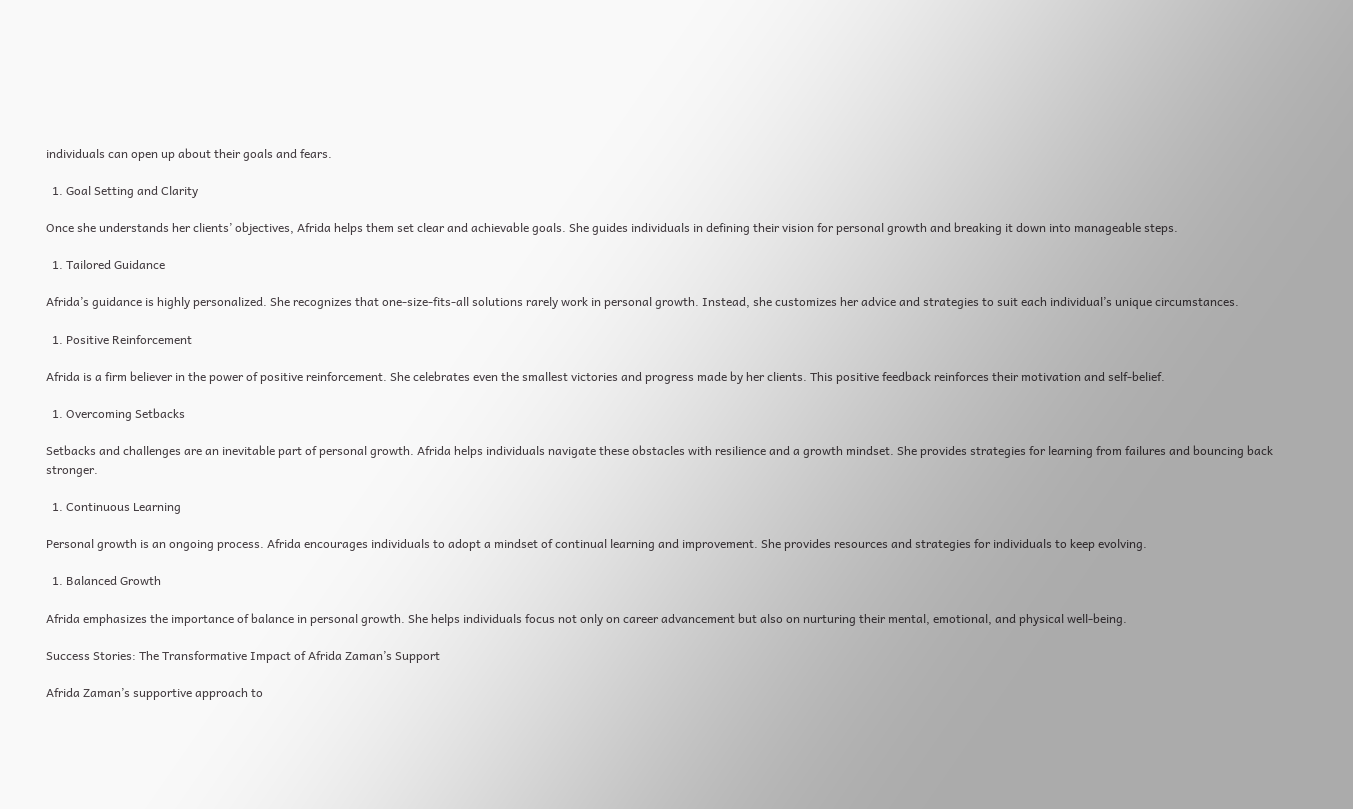individuals can open up about their goals and fears.

  1. Goal Setting and Clarity

Once she understands her clients’ objectives, Afrida helps them set clear and achievable goals. She guides individuals in defining their vision for personal growth and breaking it down into manageable steps.

  1. Tailored Guidance

Afrida’s guidance is highly personalized. She recognizes that one-size-fits-all solutions rarely work in personal growth. Instead, she customizes her advice and strategies to suit each individual’s unique circumstances.

  1. Positive Reinforcement

Afrida is a firm believer in the power of positive reinforcement. She celebrates even the smallest victories and progress made by her clients. This positive feedback reinforces their motivation and self-belief.

  1. Overcoming Setbacks

Setbacks and challenges are an inevitable part of personal growth. Afrida helps individuals navigate these obstacles with resilience and a growth mindset. She provides strategies for learning from failures and bouncing back stronger.

  1. Continuous Learning

Personal growth is an ongoing process. Afrida encourages individuals to adopt a mindset of continual learning and improvement. She provides resources and strategies for individuals to keep evolving.

  1. Balanced Growth

Afrida emphasizes the importance of balance in personal growth. She helps individuals focus not only on career advancement but also on nurturing their mental, emotional, and physical well-being.

Success Stories: The Transformative Impact of Afrida Zaman’s Support

Afrida Zaman’s supportive approach to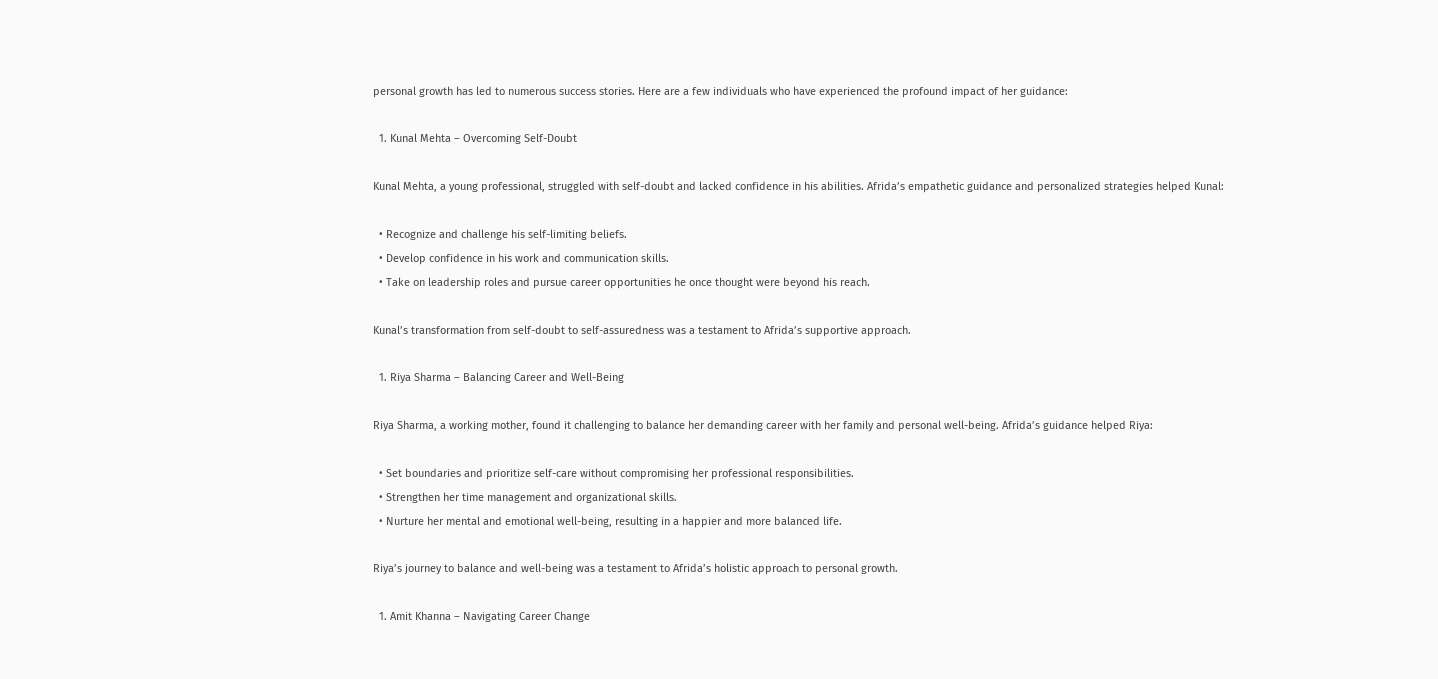personal growth has led to numerous success stories. Here are a few individuals who have experienced the profound impact of her guidance:

  1. Kunal Mehta – Overcoming Self-Doubt

Kunal Mehta, a young professional, struggled with self-doubt and lacked confidence in his abilities. Afrida’s empathetic guidance and personalized strategies helped Kunal:

  • Recognize and challenge his self-limiting beliefs.
  • Develop confidence in his work and communication skills.
  • Take on leadership roles and pursue career opportunities he once thought were beyond his reach.

Kunal’s transformation from self-doubt to self-assuredness was a testament to Afrida’s supportive approach.

  1. Riya Sharma – Balancing Career and Well-Being

Riya Sharma, a working mother, found it challenging to balance her demanding career with her family and personal well-being. Afrida’s guidance helped Riya:

  • Set boundaries and prioritize self-care without compromising her professional responsibilities.
  • Strengthen her time management and organizational skills.
  • Nurture her mental and emotional well-being, resulting in a happier and more balanced life.

Riya’s journey to balance and well-being was a testament to Afrida’s holistic approach to personal growth.

  1. Amit Khanna – Navigating Career Change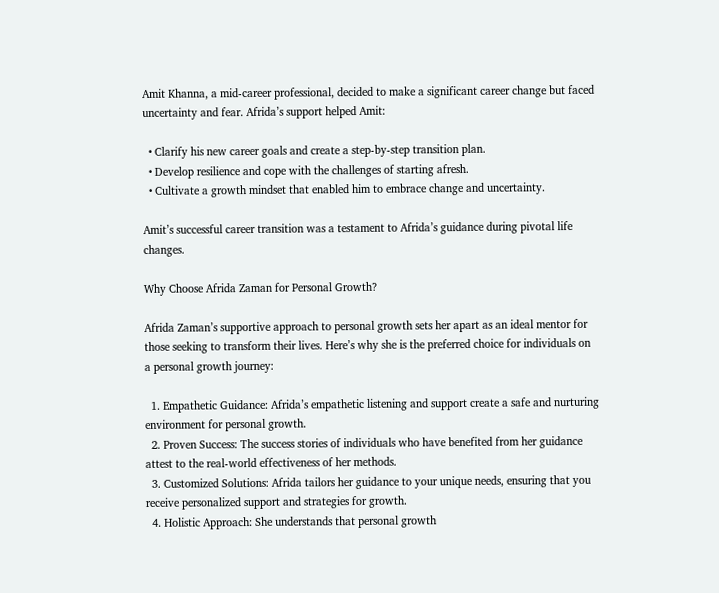Amit Khanna, a mid-career professional, decided to make a significant career change but faced uncertainty and fear. Afrida’s support helped Amit:

  • Clarify his new career goals and create a step-by-step transition plan.
  • Develop resilience and cope with the challenges of starting afresh.
  • Cultivate a growth mindset that enabled him to embrace change and uncertainty.

Amit’s successful career transition was a testament to Afrida’s guidance during pivotal life changes.

Why Choose Afrida Zaman for Personal Growth?

Afrida Zaman’s supportive approach to personal growth sets her apart as an ideal mentor for those seeking to transform their lives. Here’s why she is the preferred choice for individuals on a personal growth journey:

  1. Empathetic Guidance: Afrida’s empathetic listening and support create a safe and nurturing environment for personal growth.
  2. Proven Success: The success stories of individuals who have benefited from her guidance attest to the real-world effectiveness of her methods.
  3. Customized Solutions: Afrida tailors her guidance to your unique needs, ensuring that you receive personalized support and strategies for growth.
  4. Holistic Approach: She understands that personal growth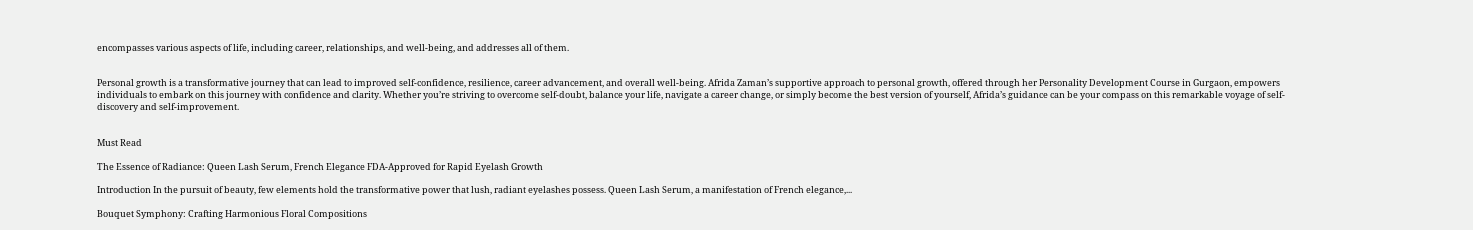encompasses various aspects of life, including career, relationships, and well-being, and addresses all of them.


Personal growth is a transformative journey that can lead to improved self-confidence, resilience, career advancement, and overall well-being. Afrida Zaman’s supportive approach to personal growth, offered through her Personality Development Course in Gurgaon, empowers individuals to embark on this journey with confidence and clarity. Whether you’re striving to overcome self-doubt, balance your life, navigate a career change, or simply become the best version of yourself, Afrida’s guidance can be your compass on this remarkable voyage of self-discovery and self-improvement.


Must Read

The Essence of Radiance: Queen Lash Serum, French Elegance FDA-Approved for Rapid Eyelash Growth

Introduction In the pursuit of beauty, few elements hold the transformative power that lush, radiant eyelashes possess. Queen Lash Serum, a manifestation of French elegance,...

Bouquet Symphony: Crafting Harmonious Floral Compositions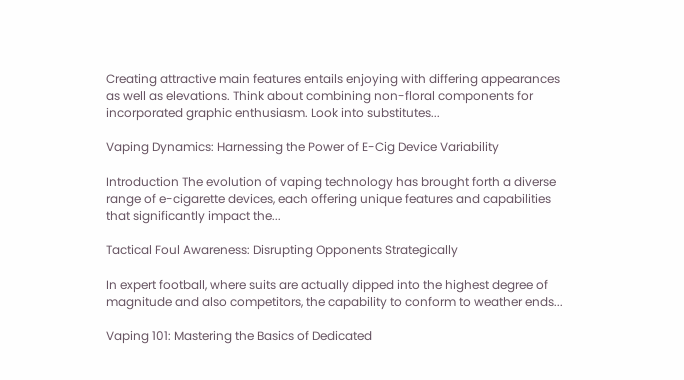Creating attractive main features entails enjoying with differing appearances as well as elevations. Think about combining non-floral components for incorporated graphic enthusiasm. Look into substitutes...

Vaping Dynamics: Harnessing the Power of E-Cig Device Variability

Introduction The evolution of vaping technology has brought forth a diverse range of e-cigarette devices, each offering unique features and capabilities that significantly impact the...

Tactical Foul Awareness: Disrupting Opponents Strategically

In expert football, where suits are actually dipped into the highest degree of magnitude and also competitors, the capability to conform to weather ends...

Vaping 101: Mastering the Basics of Dedicated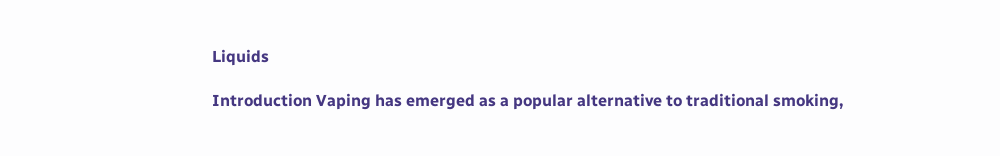Liquids

Introduction Vaping has emerged as a popular alternative to traditional smoking,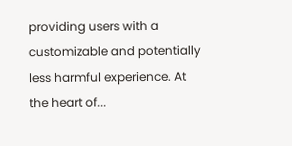providing users with a customizable and potentially less harmful experience. At the heart of...